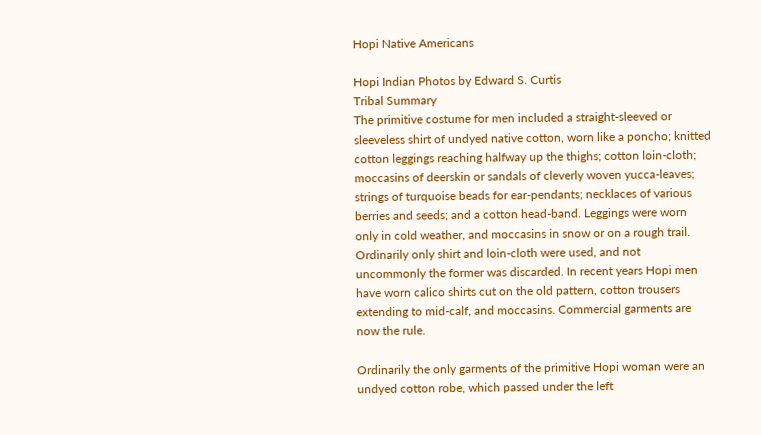Hopi Native Americans

Hopi Indian Photos by Edward S. Curtis
Tribal Summary
The primitive costume for men included a straight-sleeved or sleeveless shirt of undyed native cotton, worn like a poncho; knitted cotton leggings reaching halfway up the thighs; cotton loin-cloth; moccasins of deerskin or sandals of cleverly woven yucca-leaves; strings of turquoise beads for ear-pendants; necklaces of various berries and seeds; and a cotton head-band. Leggings were worn only in cold weather, and moccasins in snow or on a rough trail. Ordinarily only shirt and loin-cloth were used, and not uncommonly the former was discarded. In recent years Hopi men have worn calico shirts cut on the old pattern, cotton trousers extending to mid-calf, and moccasins. Commercial garments are now the rule.

Ordinarily the only garments of the primitive Hopi woman were an undyed cotton robe, which passed under the left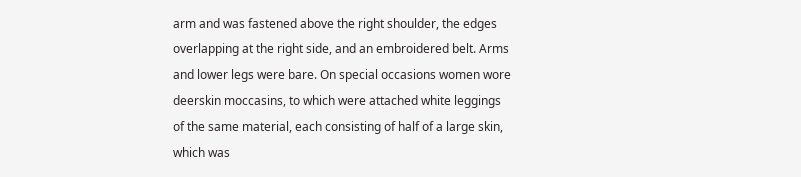arm and was fastened above the right shoulder, the edges overlapping at the right side, and an embroidered belt. Arms and lower legs were bare. On special occasions women wore deerskin moccasins, to which were attached white leggings of the same material, each consisting of half of a large skin, which was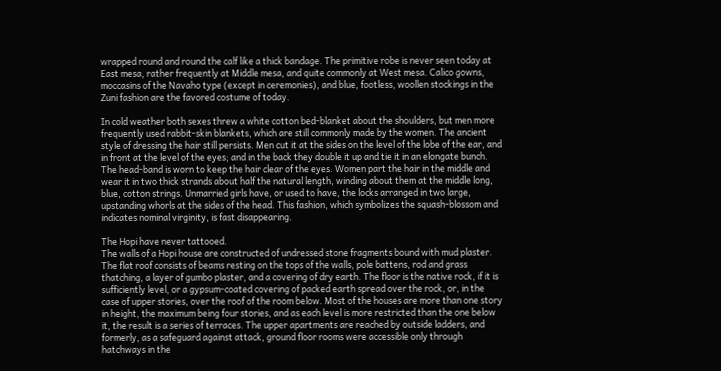wrapped round and round the calf like a thick bandage. The primitive robe is never seen today at East mesa, rather frequently at Middle mesa, and quite commonly at West mesa. Calico gowns, moccasins of the Navaho type (except in ceremonies), and blue, footless, woollen stockings in the Zuni fashion are the favored costume of today.

In cold weather both sexes threw a white cotton bed-blanket about the shoulders, but men more frequently used rabbit-skin blankets, which are still commonly made by the women. The ancient style of dressing the hair still persists. Men cut it at the sides on the level of the lobe of the ear, and in front at the level of the eyes; and in the back they double it up and tie it in an elongate bunch. The head-band is worn to keep the hair clear of the eyes. Women part the hair in the middle and wear it in two thick strands about half the natural length, winding about them at the middle long, blue, cotton strings. Unmarried girls have, or used to have, the locks arranged in two large, upstanding whorls at the sides of the head. This fashion, which symbolizes the squash-blossom and indicates nominal virginity, is fast disappearing.

The Hopi have never tattooed.
The walls of a Hopi house are constructed of undressed stone fragments bound with mud plaster. The flat roof consists of beams resting on the tops of the walls, pole battens, rod and grass thatching, a layer of gumbo plaster, and a covering of dry earth. The floor is the native rock, if it is sufficiently level, or a gypsum-coated covering of packed earth spread over the rock, or, in the case of upper stories, over the roof of the room below. Most of the houses are more than one story in height, the maximum being four stories, and as each level is more restricted than the one below it, the result is a series of terraces. The upper apartments are reached by outside ladders, and formerly, as a safeguard against attack, ground floor rooms were accessible only through hatchways in the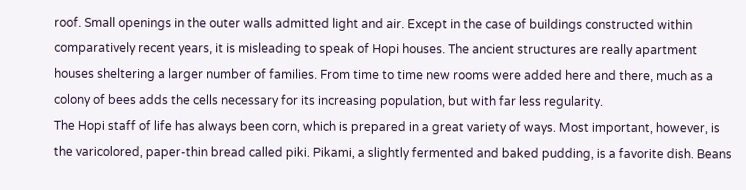roof. Small openings in the outer walls admitted light and air. Except in the case of buildings constructed within comparatively recent years, it is misleading to speak of Hopi houses. The ancient structures are really apartment houses sheltering a larger number of families. From time to time new rooms were added here and there, much as a colony of bees adds the cells necessary for its increasing population, but with far less regularity.
The Hopi staff of life has always been corn, which is prepared in a great variety of ways. Most important, however, is the varicolored, paper-thin bread called piki. Pikami, a slightly fermented and baked pudding, is a favorite dish. Beans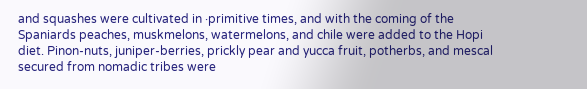and squashes were cultivated in ·primitive times, and with the coming of the Spaniards peaches, muskmelons, watermelons, and chile were added to the Hopi diet. Pinon-nuts, juniper-berries, prickly pear and yucca fruit, potherbs, and mescal secured from nomadic tribes were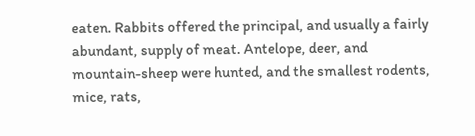eaten. Rabbits offered the principal, and usually a fairly abundant, supply of meat. Antelope, deer, and mountain-sheep were hunted, and the smallest rodents, mice, rats,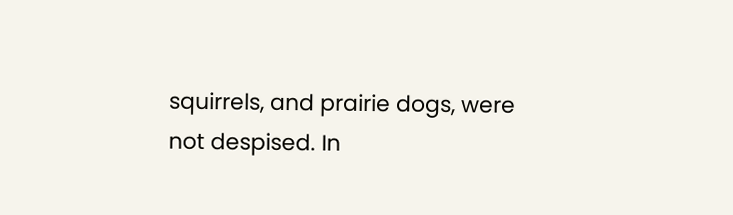squirrels, and prairie dogs, were not despised. In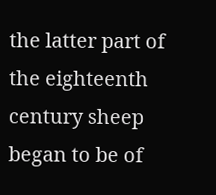the latter part of the eighteenth century sheep began to be of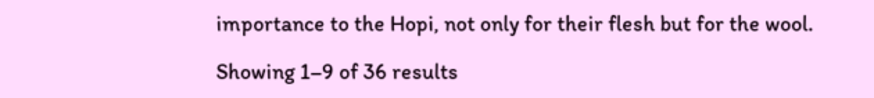importance to the Hopi, not only for their flesh but for the wool.

Showing 1–9 of 36 results